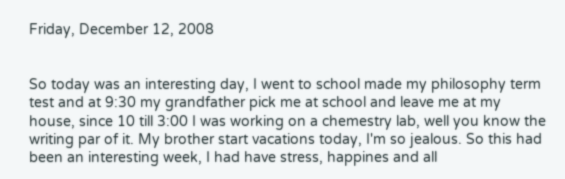Friday, December 12, 2008


So today was an interesting day, I went to school made my philosophy term test and at 9:30 my grandfather pick me at school and leave me at my house, since 10 till 3:00 I was working on a chemestry lab, well you know the writing par of it. My brother start vacations today, I'm so jealous. So this had been an interesting week, I had have stress, happines and all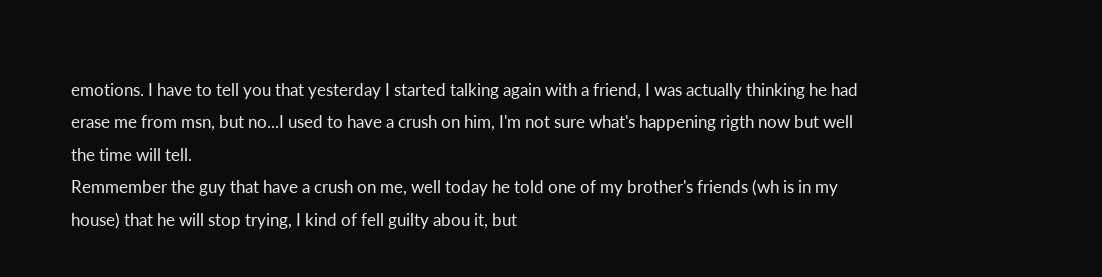emotions. I have to tell you that yesterday I started talking again with a friend, I was actually thinking he had erase me from msn, but no...I used to have a crush on him, I'm not sure what's happening rigth now but well the time will tell.
Remmember the guy that have a crush on me, well today he told one of my brother's friends (wh is in my house) that he will stop trying, I kind of fell guilty abou it, but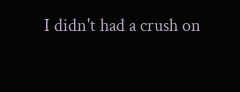I didn't had a crush on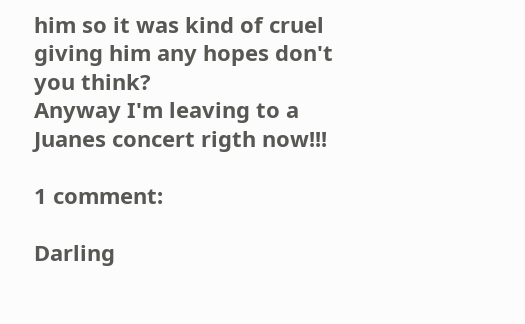him so it was kind of cruel giving him any hopes don't you think?
Anyway I'm leaving to a Juanes concert rigth now!!!

1 comment:

Darling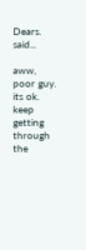Dears. said...

aww, poor guy. its ok. keep getting through the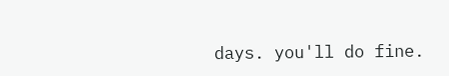days. you'll do fine.